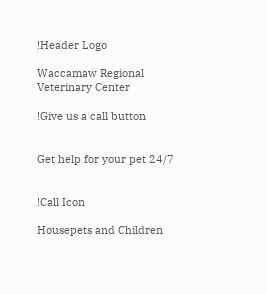!Header Logo

Waccamaw Regional Veterinary Center

!Give us a call button


Get help for your pet 24/7


!Call Icon

Housepets and Children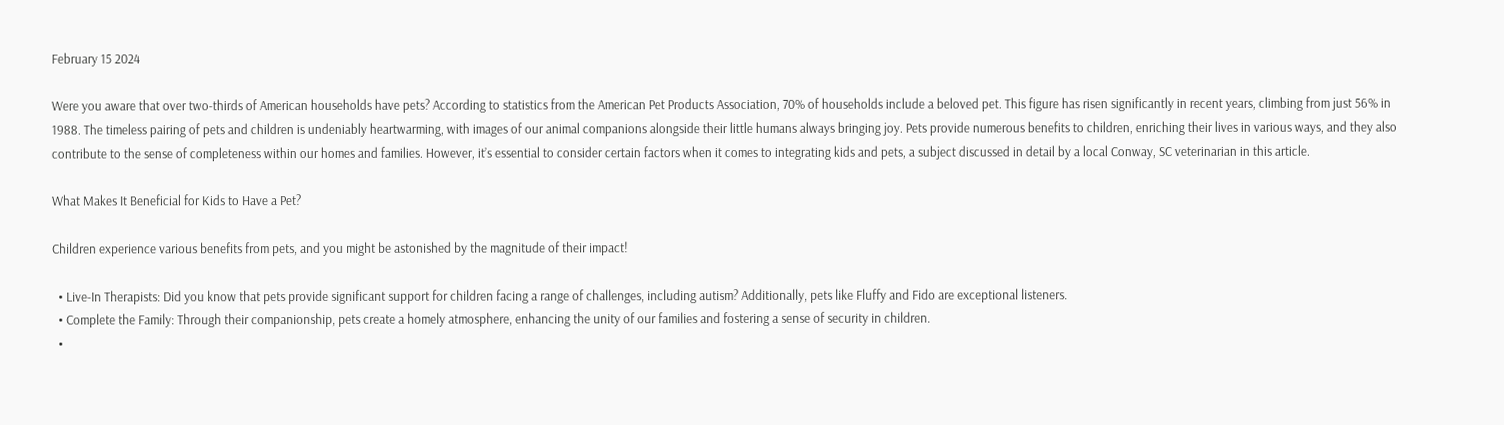February 15 2024

Were you aware that over two-thirds of American households have pets? According to statistics from the American Pet Products Association, 70% of households include a beloved pet. This figure has risen significantly in recent years, climbing from just 56% in 1988. The timeless pairing of pets and children is undeniably heartwarming, with images of our animal companions alongside their little humans always bringing joy. Pets provide numerous benefits to children, enriching their lives in various ways, and they also contribute to the sense of completeness within our homes and families. However, it’s essential to consider certain factors when it comes to integrating kids and pets, a subject discussed in detail by a local Conway, SC veterinarian in this article.

What Makes It Beneficial for Kids to Have a Pet?

Children experience various benefits from pets, and you might be astonished by the magnitude of their impact!

  • Live-In Therapists: Did you know that pets provide significant support for children facing a range of challenges, including autism? Additionally, pets like Fluffy and Fido are exceptional listeners.
  • Complete the Family: Through their companionship, pets create a homely atmosphere, enhancing the unity of our families and fostering a sense of security in children.
  •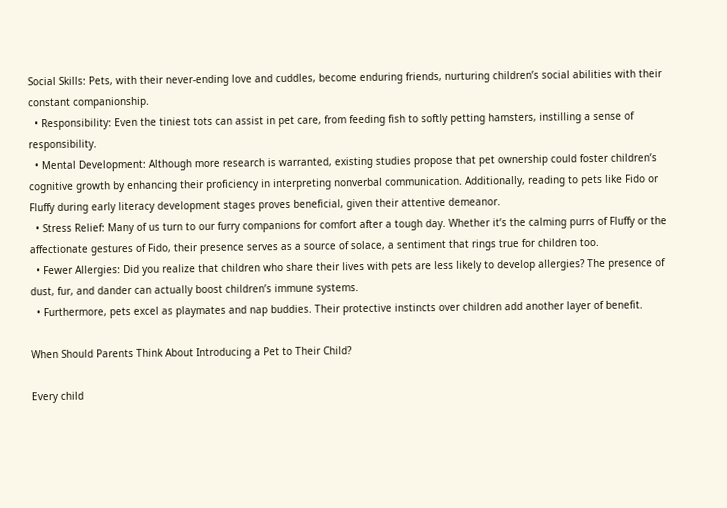Social Skills: Pets, with their never-ending love and cuddles, become enduring friends, nurturing children’s social abilities with their constant companionship.
  • Responsibility: Even the tiniest tots can assist in pet care, from feeding fish to softly petting hamsters, instilling a sense of responsibility.
  • Mental Development: Although more research is warranted, existing studies propose that pet ownership could foster children’s cognitive growth by enhancing their proficiency in interpreting nonverbal communication. Additionally, reading to pets like Fido or Fluffy during early literacy development stages proves beneficial, given their attentive demeanor.
  • Stress Relief: Many of us turn to our furry companions for comfort after a tough day. Whether it’s the calming purrs of Fluffy or the affectionate gestures of Fido, their presence serves as a source of solace, a sentiment that rings true for children too.
  • Fewer Allergies: Did you realize that children who share their lives with pets are less likely to develop allergies? The presence of dust, fur, and dander can actually boost children’s immune systems.
  • Furthermore, pets excel as playmates and nap buddies. Their protective instincts over children add another layer of benefit.

When Should Parents Think About Introducing a Pet to Their Child?

Every child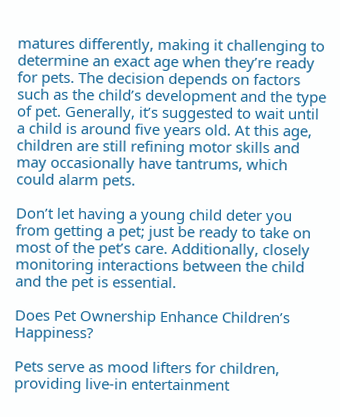matures differently, making it challenging to determine an exact age when they’re ready for pets. The decision depends on factors such as the child’s development and the type of pet. Generally, it’s suggested to wait until a child is around five years old. At this age, children are still refining motor skills and may occasionally have tantrums, which could alarm pets.

Don’t let having a young child deter you from getting a pet; just be ready to take on most of the pet’s care. Additionally, closely monitoring interactions between the child and the pet is essential.

Does Pet Ownership Enhance Children’s Happiness?

Pets serve as mood lifters for children, providing live-in entertainment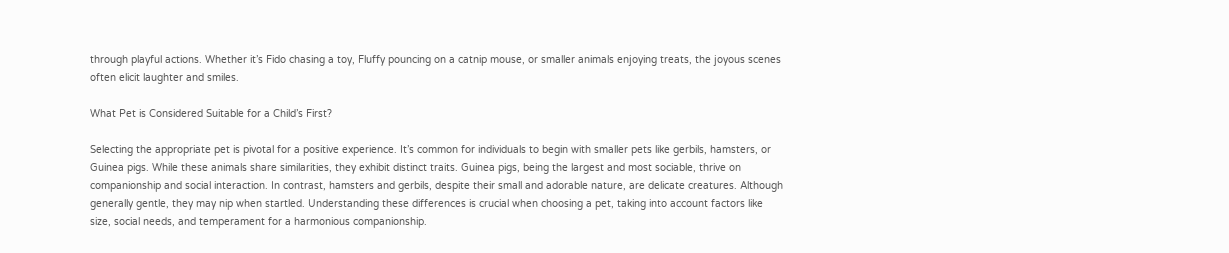through playful actions. Whether it’s Fido chasing a toy, Fluffy pouncing on a catnip mouse, or smaller animals enjoying treats, the joyous scenes often elicit laughter and smiles.

What Pet is Considered Suitable for a Child’s First?

Selecting the appropriate pet is pivotal for a positive experience. It’s common for individuals to begin with smaller pets like gerbils, hamsters, or Guinea pigs. While these animals share similarities, they exhibit distinct traits. Guinea pigs, being the largest and most sociable, thrive on companionship and social interaction. In contrast, hamsters and gerbils, despite their small and adorable nature, are delicate creatures. Although generally gentle, they may nip when startled. Understanding these differences is crucial when choosing a pet, taking into account factors like size, social needs, and temperament for a harmonious companionship.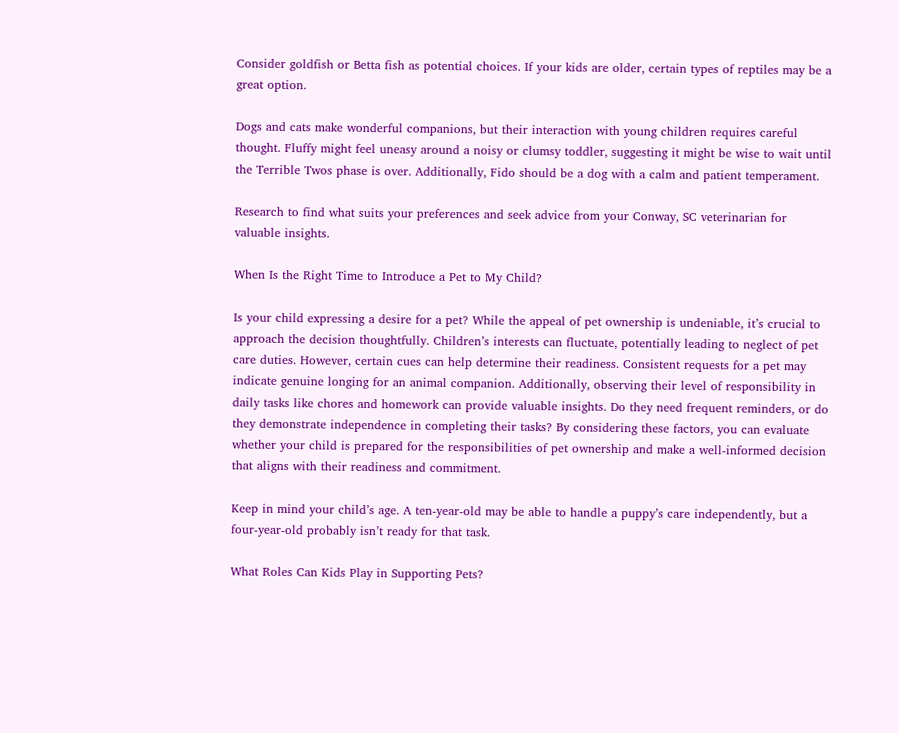Consider goldfish or Betta fish as potential choices. If your kids are older, certain types of reptiles may be a great option.

Dogs and cats make wonderful companions, but their interaction with young children requires careful thought. Fluffy might feel uneasy around a noisy or clumsy toddler, suggesting it might be wise to wait until the Terrible Twos phase is over. Additionally, Fido should be a dog with a calm and patient temperament.

Research to find what suits your preferences and seek advice from your Conway, SC veterinarian for valuable insights.

When Is the Right Time to Introduce a Pet to My Child?

Is your child expressing a desire for a pet? While the appeal of pet ownership is undeniable, it’s crucial to approach the decision thoughtfully. Children’s interests can fluctuate, potentially leading to neglect of pet care duties. However, certain cues can help determine their readiness. Consistent requests for a pet may indicate genuine longing for an animal companion. Additionally, observing their level of responsibility in daily tasks like chores and homework can provide valuable insights. Do they need frequent reminders, or do they demonstrate independence in completing their tasks? By considering these factors, you can evaluate whether your child is prepared for the responsibilities of pet ownership and make a well-informed decision that aligns with their readiness and commitment.

Keep in mind your child’s age. A ten-year-old may be able to handle a puppy’s care independently, but a four-year-old probably isn’t ready for that task.

What Roles Can Kids Play in Supporting Pets?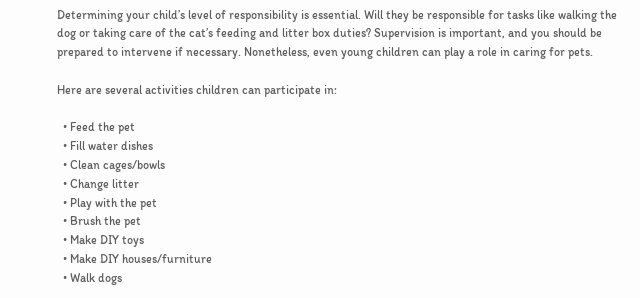Determining your child’s level of responsibility is essential. Will they be responsible for tasks like walking the dog or taking care of the cat’s feeding and litter box duties? Supervision is important, and you should be prepared to intervene if necessary. Nonetheless, even young children can play a role in caring for pets.

Here are several activities children can participate in:

  • Feed the pet
  • Fill water dishes
  • Clean cages/bowls
  • Change litter
  • Play with the pet
  • Brush the pet
  • Make DIY toys
  • Make DIY houses/furniture
  • Walk dogs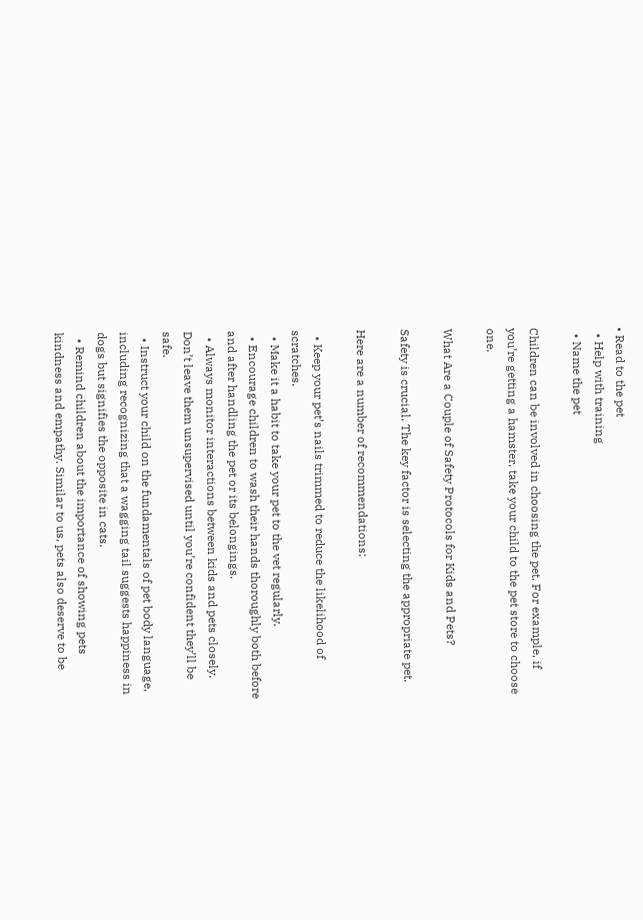• Read to the pet
  • Help with training
  • Name the pet

Children can be involved in choosing the pet. For example, if you’re getting a hamster, take your child to the pet store to choose one.

What Are a Couple of Safety Protocols for Kids and Pets?

Safety is crucial. The key factor is selecting the appropriate pet.

Here are a number of recommendations:

  • Keep your pet’s nails trimmed to reduce the likelihood of scratches.
  • Make it a habit to take your pet to the vet regularly.
  • Encourage children to wash their hands thoroughly both before and after handling the pet or its belongings.
  • Always monitor interactions between kids and pets closely. Don’t leave them unsupervised until you’re confident they’ll be safe.
  • Instruct your child on the fundamentals of pet body language, including recognizing that a wagging tail suggests happiness in dogs but signifies the opposite in cats.
  • Remind children about the importance of showing pets kindness and empathy. Similar to us, pets also deserve to be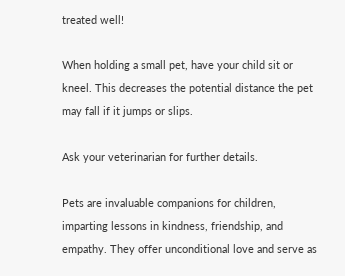treated well!

When holding a small pet, have your child sit or kneel. This decreases the potential distance the pet may fall if it jumps or slips.

Ask your veterinarian for further details.

Pets are invaluable companions for children, imparting lessons in kindness, friendship, and empathy. They offer unconditional love and serve as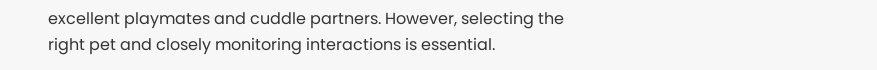excellent playmates and cuddle partners. However, selecting the right pet and closely monitoring interactions is essential.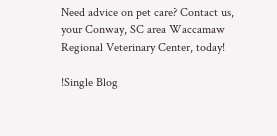Need advice on pet care? Contact us, your Conway, SC area Waccamaw Regional Veterinary Center, today!

!Single Blog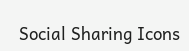Social Sharing Icons